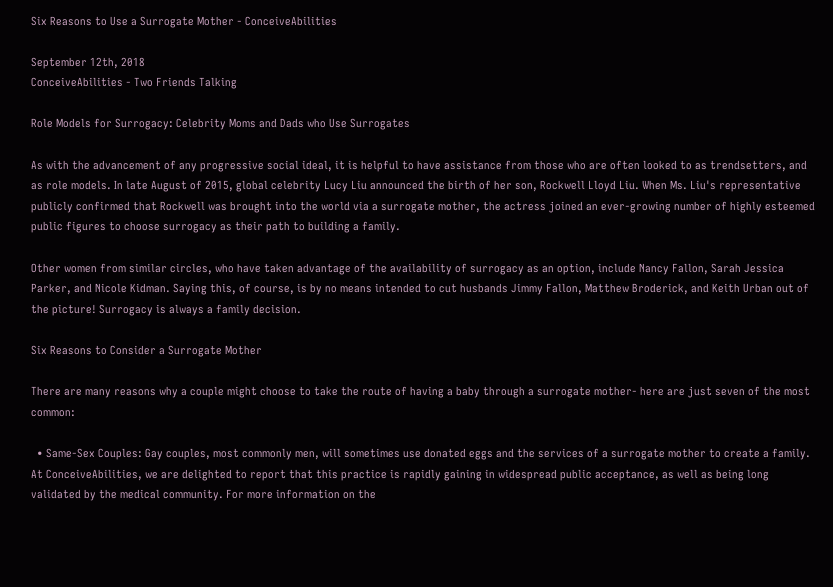Six Reasons to Use a Surrogate Mother - ConceiveAbilities

September 12th, 2018
ConceiveAbilities - Two Friends Talking

Role Models for Surrogacy: Celebrity Moms and Dads who Use Surrogates

As with the advancement of any progressive social ideal, it is helpful to have assistance from those who are often looked to as trendsetters, and as role models. In late August of 2015, global celebrity Lucy Liu announced the birth of her son, Rockwell Lloyd Liu. When Ms. Liu's representative publicly confirmed that Rockwell was brought into the world via a surrogate mother, the actress joined an ever-growing number of highly esteemed public figures to choose surrogacy as their path to building a family.

Other women from similar circles, who have taken advantage of the availability of surrogacy as an option, include Nancy Fallon, Sarah Jessica Parker, and Nicole Kidman. Saying this, of course, is by no means intended to cut husbands Jimmy Fallon, Matthew Broderick, and Keith Urban out of the picture! Surrogacy is always a family decision.

Six Reasons to Consider a Surrogate Mother

There are many reasons why a couple might choose to take the route of having a baby through a surrogate mother- here are just seven of the most common:

  • Same-Sex Couples: Gay couples, most commonly men, will sometimes use donated eggs and the services of a surrogate mother to create a family. At ConceiveAbilities, we are delighted to report that this practice is rapidly gaining in widespread public acceptance, as well as being long validated by the medical community. For more information on the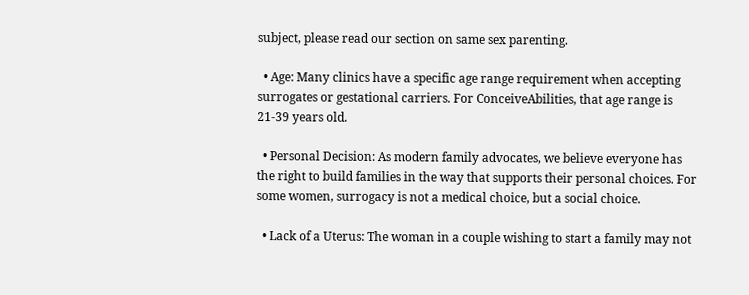subject, please read our section on same sex parenting.

  • Age: Many clinics have a specific age range requirement when accepting surrogates or gestational carriers. For ConceiveAbilities, that age range is 21-39 years old.

  • Personal Decision: As modern family advocates, we believe everyone has the right to build families in the way that supports their personal choices. For some women, surrogacy is not a medical choice, but a social choice.

  • Lack of a Uterus: The woman in a couple wishing to start a family may not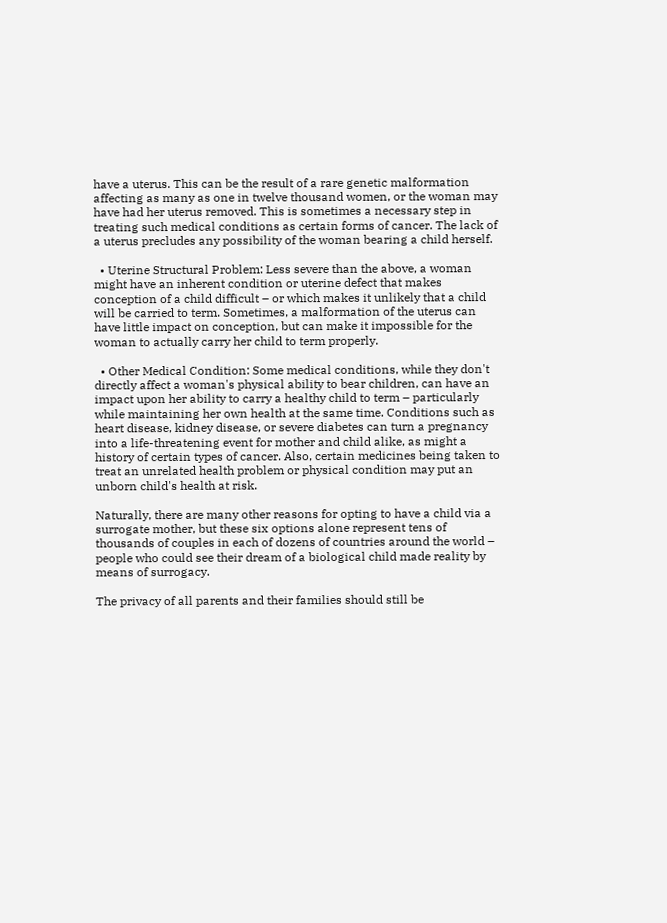have a uterus. This can be the result of a rare genetic malformation affecting as many as one in twelve thousand women, or the woman may have had her uterus removed. This is sometimes a necessary step in treating such medical conditions as certain forms of cancer. The lack of a uterus precludes any possibility of the woman bearing a child herself.

  • Uterine Structural Problem: Less severe than the above, a woman might have an inherent condition or uterine defect that makes conception of a child difficult – or which makes it unlikely that a child will be carried to term. Sometimes, a malformation of the uterus can have little impact on conception, but can make it impossible for the woman to actually carry her child to term properly.

  • Other Medical Condition: Some medical conditions, while they don't directly affect a woman's physical ability to bear children, can have an impact upon her ability to carry a healthy child to term – particularly while maintaining her own health at the same time. Conditions such as heart disease, kidney disease, or severe diabetes can turn a pregnancy into a life-threatening event for mother and child alike, as might a history of certain types of cancer. Also, certain medicines being taken to treat an unrelated health problem or physical condition may put an unborn child's health at risk.

Naturally, there are many other reasons for opting to have a child via a surrogate mother, but these six options alone represent tens of thousands of couples in each of dozens of countries around the world – people who could see their dream of a biological child made reality by means of surrogacy.

The privacy of all parents and their families should still be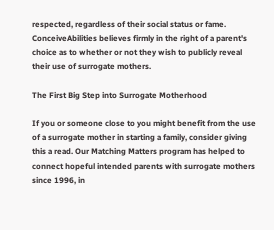respected, regardless of their social status or fame. ConceiveAbilities believes firmly in the right of a parent's choice as to whether or not they wish to publicly reveal their use of surrogate mothers.

The First Big Step into Surrogate Motherhood

If you or someone close to you might benefit from the use of a surrogate mother in starting a family, consider giving this a read. Our Matching Matters program has helped to connect hopeful intended parents with surrogate mothers since 1996, in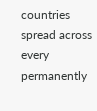countries spread across every permanently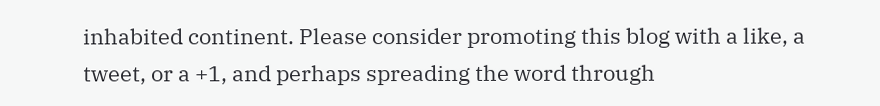inhabited continent. Please consider promoting this blog with a like, a tweet, or a +1, and perhaps spreading the word through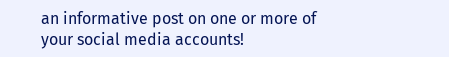an informative post on one or more of your social media accounts!